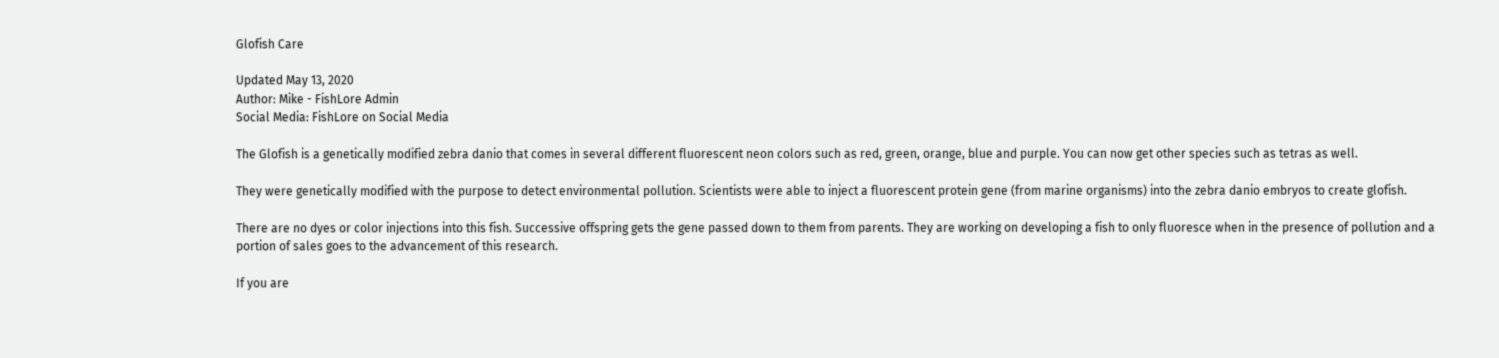Glofish Care

Updated May 13, 2020
Author: Mike - FishLore Admin
Social Media: FishLore on Social Media

The Glofish is a genetically modified zebra danio that comes in several different fluorescent neon colors such as red, green, orange, blue and purple. You can now get other species such as tetras as well.

They were genetically modified with the purpose to detect environmental pollution. Scientists were able to inject a fluorescent protein gene (from marine organisms) into the zebra danio embryos to create glofish.

There are no dyes or color injections into this fish. Successive offspring gets the gene passed down to them from parents. They are working on developing a fish to only fluoresce when in the presence of pollution and a portion of sales goes to the advancement of this research.

If you are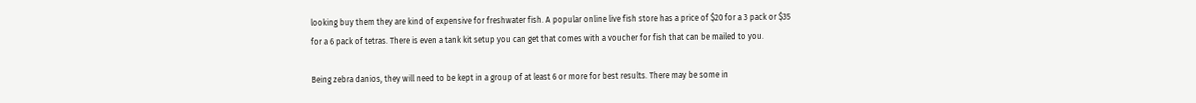looking buy them they are kind of expensive for freshwater fish. A popular online live fish store has a price of $20 for a 3 pack or $35 for a 6 pack of tetras. There is even a tank kit setup you can get that comes with a voucher for fish that can be mailed to you.

Being zebra danios, they will need to be kept in a group of at least 6 or more for best results. There may be some in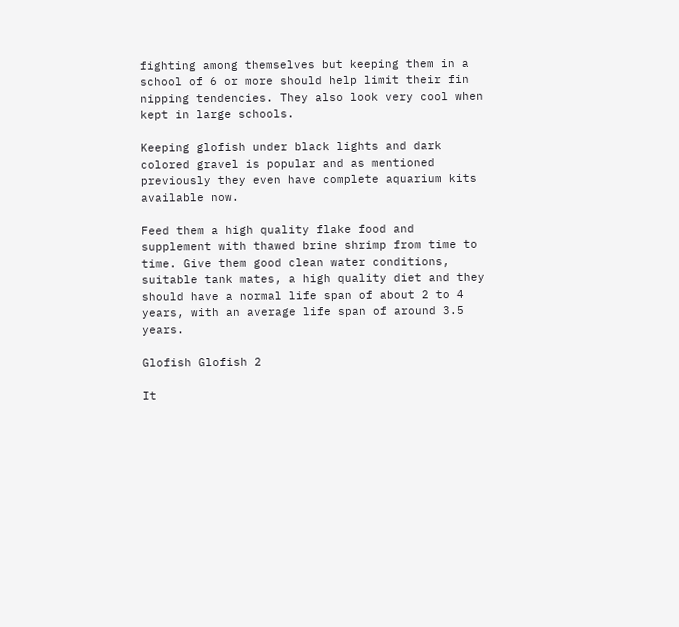fighting among themselves but keeping them in a school of 6 or more should help limit their fin nipping tendencies. They also look very cool when kept in large schools.

Keeping glofish under black lights and dark colored gravel is popular and as mentioned previously they even have complete aquarium kits available now.

Feed them a high quality flake food and supplement with thawed brine shrimp from time to time. Give them good clean water conditions, suitable tank mates, a high quality diet and they should have a normal life span of about 2 to 4 years, with an average life span of around 3.5 years.

Glofish Glofish 2

It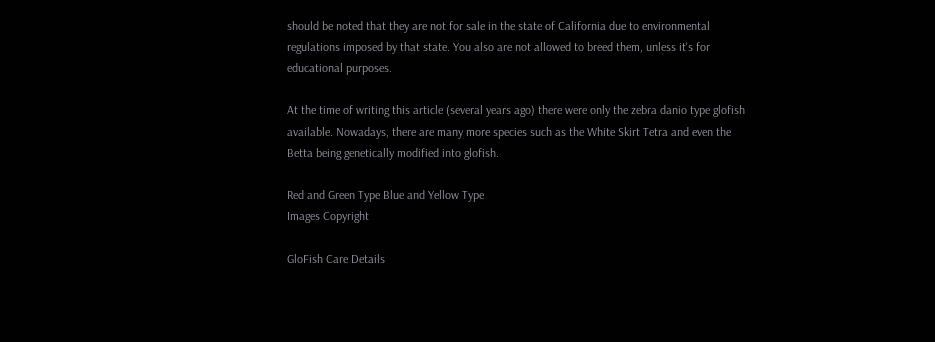should be noted that they are not for sale in the state of California due to environmental regulations imposed by that state. You also are not allowed to breed them, unless it's for educational purposes.

At the time of writing this article (several years ago) there were only the zebra danio type glofish available. Nowadays, there are many more species such as the White Skirt Tetra and even the Betta being genetically modified into glofish.

Red and Green Type Blue and Yellow Type
Images Copyright

GloFish Care Details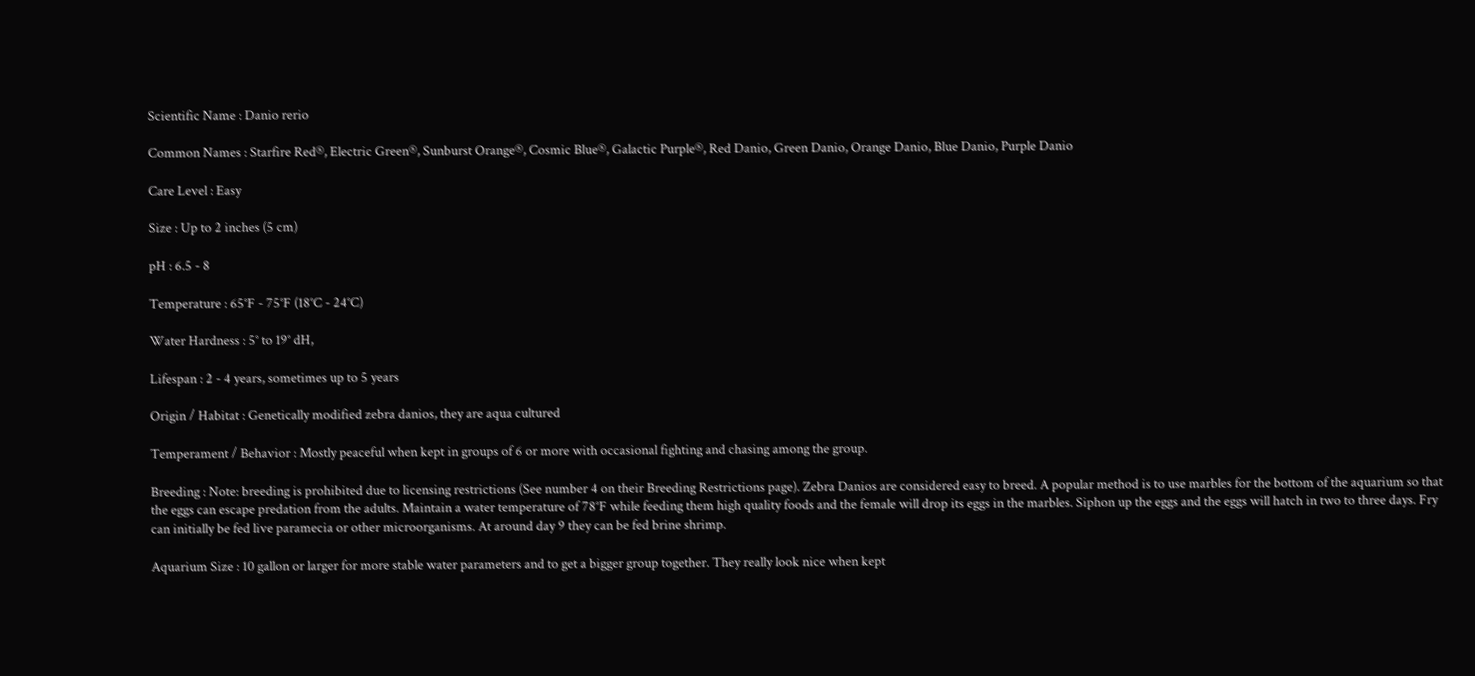Scientific Name : Danio rerio

Common Names : Starfire Red®, Electric Green®, Sunburst Orange®, Cosmic Blue®, Galactic Purple®, Red Danio, Green Danio, Orange Danio, Blue Danio, Purple Danio

Care Level : Easy

Size : Up to 2 inches (5 cm)

pH : 6.5 - 8

Temperature : 65°F - 75°F (18°C - 24°C)

Water Hardness : 5° to 19° dH,

Lifespan : 2 - 4 years, sometimes up to 5 years

Origin / Habitat : Genetically modified zebra danios, they are aqua cultured

Temperament / Behavior : Mostly peaceful when kept in groups of 6 or more with occasional fighting and chasing among the group.

Breeding : Note: breeding is prohibited due to licensing restrictions (See number 4 on their Breeding Restrictions page). Zebra Danios are considered easy to breed. A popular method is to use marbles for the bottom of the aquarium so that the eggs can escape predation from the adults. Maintain a water temperature of 78°F while feeding them high quality foods and the female will drop its eggs in the marbles. Siphon up the eggs and the eggs will hatch in two to three days. Fry can initially be fed live paramecia or other microorganisms. At around day 9 they can be fed brine shrimp.

Aquarium Size : 10 gallon or larger for more stable water parameters and to get a bigger group together. They really look nice when kept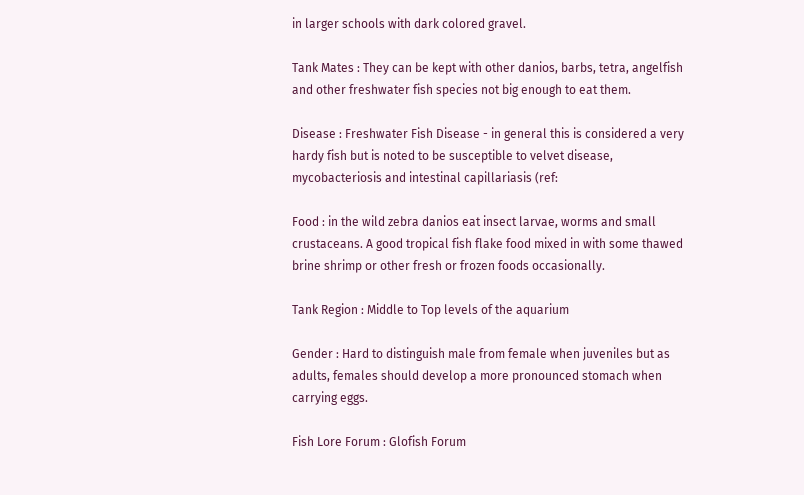in larger schools with dark colored gravel.

Tank Mates : They can be kept with other danios, barbs, tetra, angelfish and other freshwater fish species not big enough to eat them.

Disease : Freshwater Fish Disease - in general this is considered a very hardy fish but is noted to be susceptible to velvet disease, mycobacteriosis and intestinal capillariasis (ref:

Food : in the wild zebra danios eat insect larvae, worms and small crustaceans. A good tropical fish flake food mixed in with some thawed brine shrimp or other fresh or frozen foods occasionally.

Tank Region : Middle to Top levels of the aquarium

Gender : Hard to distinguish male from female when juveniles but as adults, females should develop a more pronounced stomach when carrying eggs.

Fish Lore Forum : Glofish Forum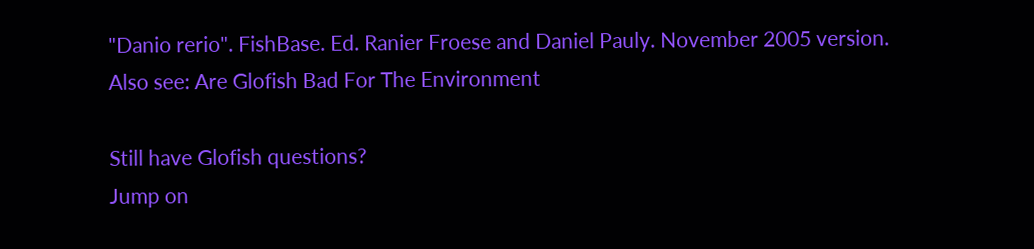"Danio rerio". FishBase. Ed. Ranier Froese and Daniel Pauly. November 2005 version.
Also see: Are Glofish Bad For The Environment

Still have Glofish questions?
Jump on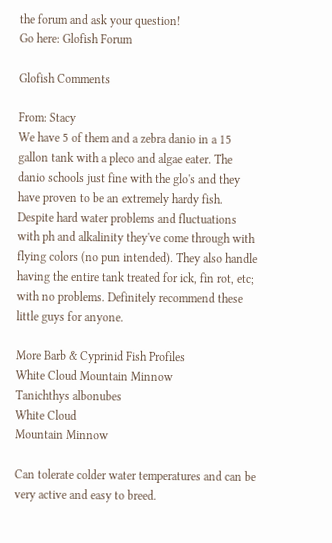the forum and ask your question!
Go here: Glofish Forum

Glofish Comments

From: Stacy
We have 5 of them and a zebra danio in a 15 gallon tank with a pleco and algae eater. The danio schools just fine with the glo's and they have proven to be an extremely hardy fish. Despite hard water problems and fluctuations with ph and alkalinity they've come through with flying colors (no pun intended). They also handle having the entire tank treated for ick, fin rot, etc; with no problems. Definitely recommend these little guys for anyone.

More Barb & Cyprinid Fish Profiles
White Cloud Mountain Minnow
Tanichthys albonubes
White Cloud
Mountain Minnow

Can tolerate colder water temperatures and can be very active and easy to breed.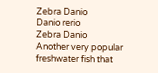Zebra Danio
Danio rerio
Zebra Danio
Another very popular freshwater fish that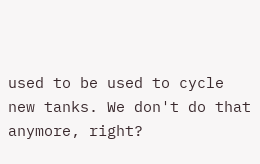used to be used to cycle new tanks. We don't do that anymore, right?